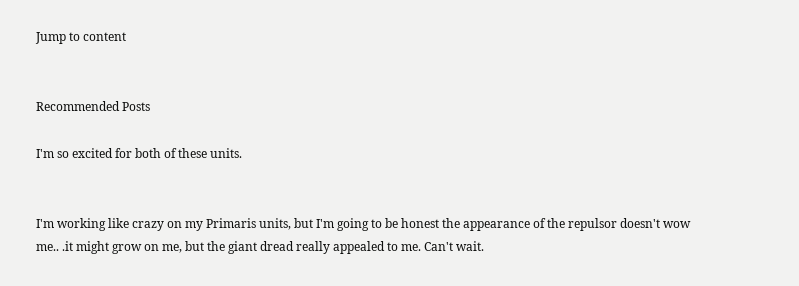Jump to content


Recommended Posts

I'm so excited for both of these units.


I'm working like crazy on my Primaris units, but I'm going to be honest the appearance of the repulsor doesn't wow me.. .it might grow on me, but the giant dread really appealed to me. Can't wait.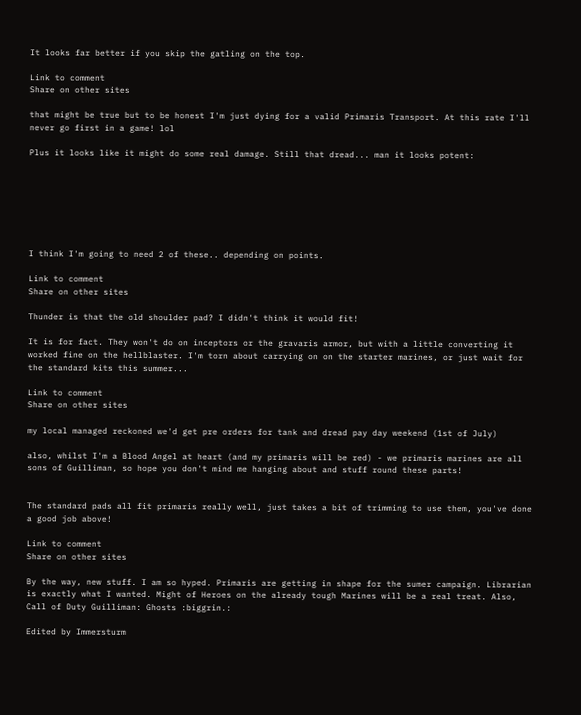It looks far better if you skip the gatling on the top.

Link to comment
Share on other sites

that might be true but to be honest I'm just dying for a valid Primaris Transport. At this rate I'll never go first in a game! lol

Plus it looks like it might do some real damage. Still that dread... man it looks potent:







I think I'm going to need 2 of these.. depending on points.

Link to comment
Share on other sites

Thunder is that the old shoulder pad? I didn't think it would fit!

It is for fact. They won't do on inceptors or the gravaris armor, but with a little converting it worked fine on the hellblaster. I'm torn about carrying on on the starter marines, or just wait for the standard kits this summer...

Link to comment
Share on other sites

my local managed reckoned we'd get pre orders for tank and dread pay day weekend (1st of July)

also, whilst I'm a Blood Angel at heart (and my primaris will be red) - we primaris marines are all sons of Guilliman, so hope you don't mind me hanging about and stuff round these parts!


The standard pads all fit primaris really well, just takes a bit of trimming to use them, you've done a good job above!

Link to comment
Share on other sites

By the way, new stuff. I am so hyped. Primaris are getting in shape for the sumer campaign. Librarian is exactly what I wanted. Might of Heroes on the already tough Marines will be a real treat. Also, Call of Duty Guilliman: Ghosts :biggrin.:

Edited by Immersturm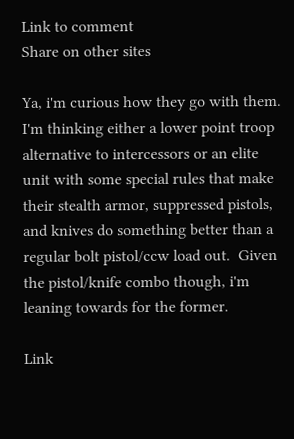Link to comment
Share on other sites

Ya, i'm curious how they go with them.  I'm thinking either a lower point troop alternative to intercessors or an elite unit with some special rules that make their stealth armor, suppressed pistols, and knives do something better than a regular bolt pistol/ccw load out.  Given the pistol/knife combo though, i'm leaning towards for the former.

Link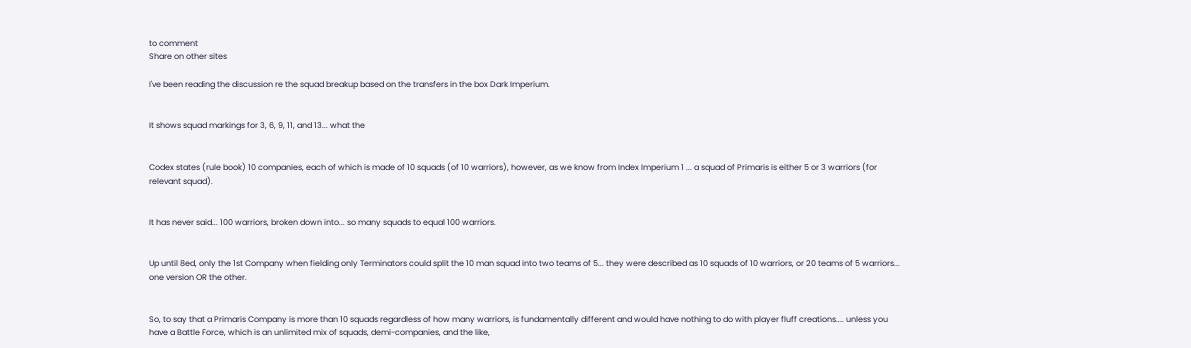to comment
Share on other sites

I've been reading the discussion re the squad breakup based on the transfers in the box Dark Imperium.


It shows squad markings for 3, 6, 9, 11, and 13... what the


Codex states (rule book) 10 companies, each of which is made of 10 squads (of 10 warriors), however, as we know from Index Imperium 1 ... a squad of Primaris is either 5 or 3 warriors (for relevant squad).


It has never said... 100 warriors, broken down into... so many squads to equal 100 warriors.


Up until 8ed, only the 1st Company when fielding only Terminators could split the 10 man squad into two teams of 5... they were described as 10 squads of 10 warriors, or 20 teams of 5 warriors... one version OR the other.


So, to say that a Primaris Company is more than 10 squads regardless of how many warriors, is fundamentally different and would have nothing to do with player fluff creations.... unless you have a Battle Force, which is an unlimited mix of squads, demi-companies, and the like,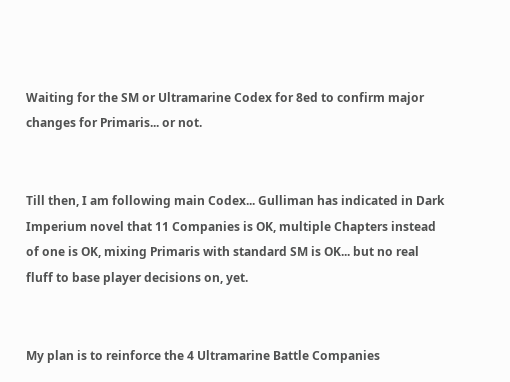Waiting for the SM or Ultramarine Codex for 8ed to confirm major changes for Primaris... or not.


Till then, I am following main Codex... Gulliman has indicated in Dark Imperium novel that 11 Companies is OK, multiple Chapters instead of one is OK, mixing Primaris with standard SM is OK... but no real fluff to base player decisions on, yet.


My plan is to reinforce the 4 Ultramarine Battle Companies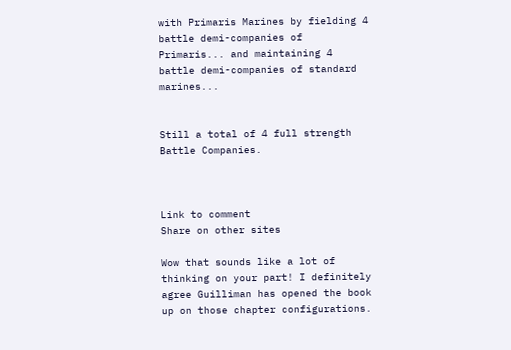with Primaris Marines by fielding 4 battle demi-companies of Primaris... and maintaining 4 battle demi-companies of standard marines...


Still a total of 4 full strength Battle Companies.



Link to comment
Share on other sites

Wow that sounds like a lot of thinking on your part! I definitely agree Guilliman has opened the book up on those chapter configurations.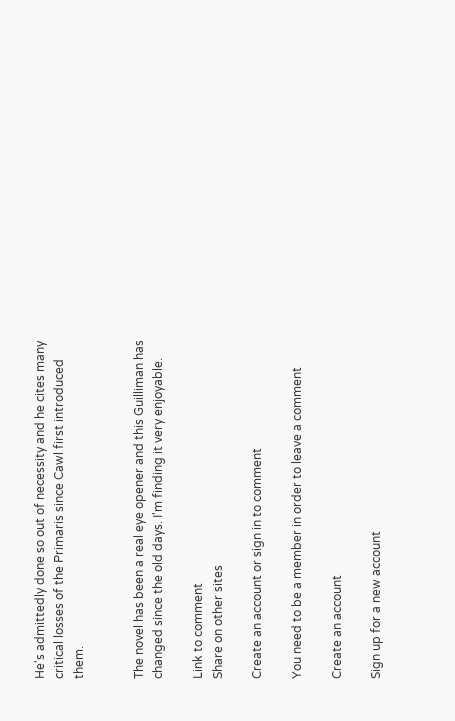He's admittedly done so out of necessity and he cites many critical losses of the Primaris since Cawl first introduced them.


The novel has been a real eye opener and this Guilliman has changed since the old days. I'm finding it very enjoyable.

Link to comment
Share on other sites

Create an account or sign in to comment

You need to be a member in order to leave a comment

Create an account

Sign up for a new account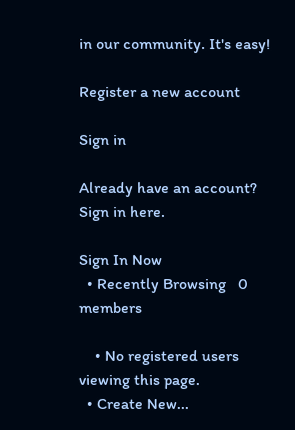in our community. It's easy!

Register a new account

Sign in

Already have an account? Sign in here.

Sign In Now
  • Recently Browsing   0 members

    • No registered users viewing this page.
  • Create New...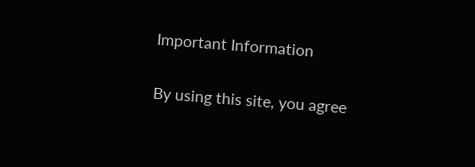Important Information

By using this site, you agree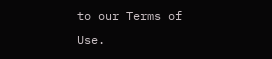to our Terms of Use.